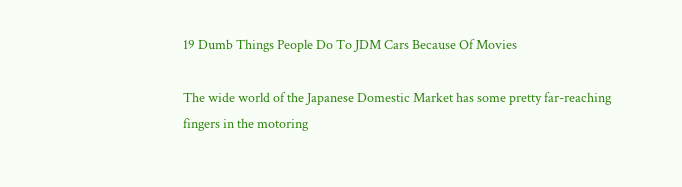19 Dumb Things People Do To JDM Cars Because Of Movies

The wide world of the Japanese Domestic Market has some pretty far-reaching fingers in the motoring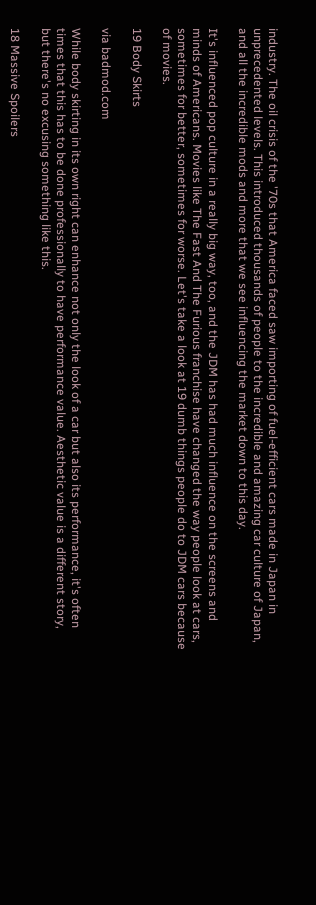industry. The oil crisis of the '70s that America faced saw importing of fuel-efficient cars made in Japan in unprecedented levels. This introduced thousands of people to the incredible and amazing car culture of Japan, and all the incredible mods and more that we see influencing the market down to this day.

It's influenced pop culture in a really big way, too, and the JDM has had much influence on the screens and minds of Americans. Movies like The Fast And The Furious franchise have changed the way people look at cars, sometimes for better, sometimes for worse. Let's take a look at 19 dumb things people do to JDM cars because of movies.

19 Body Skirts

via badmod.com

While body skirting in its own right can enhance not only the look of a car but also its performance, it's often times that this has to be done professionally to have performance value. Aesthetic value is a different story, but there's no excusing something like this.

18 Massive Spoilers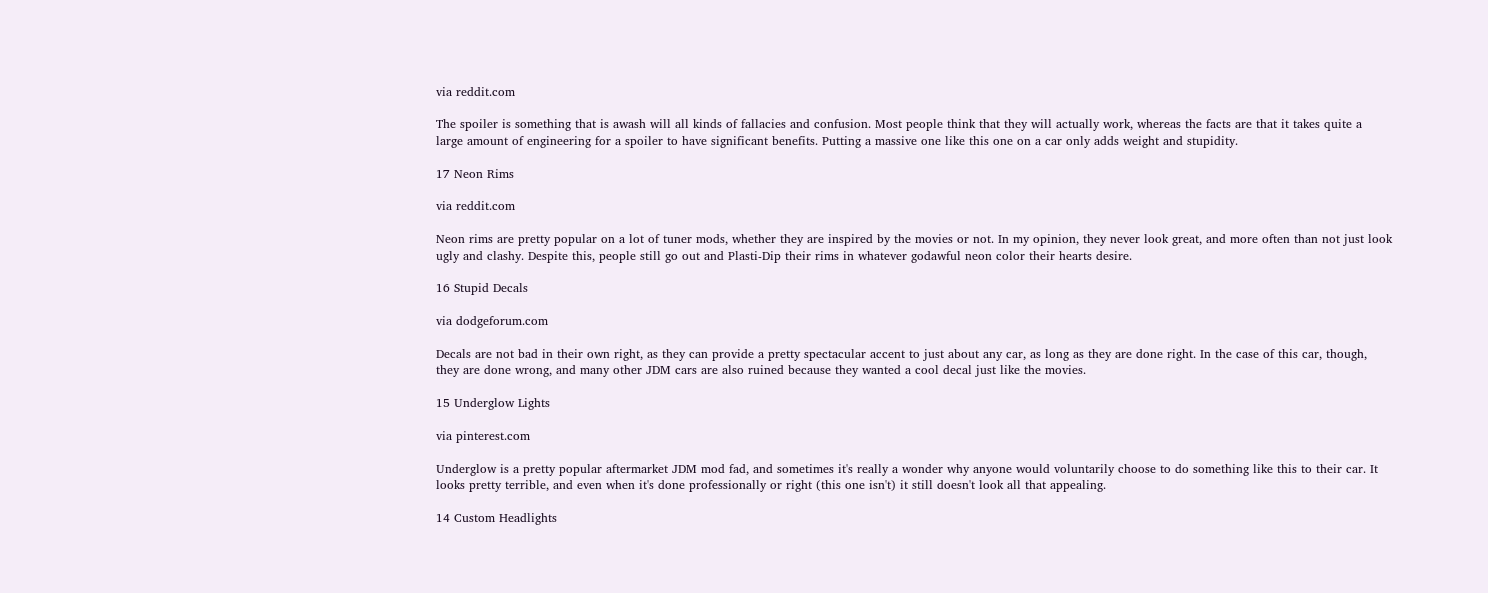via reddit.com

The spoiler is something that is awash will all kinds of fallacies and confusion. Most people think that they will actually work, whereas the facts are that it takes quite a large amount of engineering for a spoiler to have significant benefits. Putting a massive one like this one on a car only adds weight and stupidity.

17 Neon Rims

via reddit.com

Neon rims are pretty popular on a lot of tuner mods, whether they are inspired by the movies or not. In my opinion, they never look great, and more often than not just look ugly and clashy. Despite this, people still go out and Plasti-Dip their rims in whatever godawful neon color their hearts desire.

16 Stupid Decals

via dodgeforum.com

Decals are not bad in their own right, as they can provide a pretty spectacular accent to just about any car, as long as they are done right. In the case of this car, though, they are done wrong, and many other JDM cars are also ruined because they wanted a cool decal just like the movies.

15 Underglow Lights

via pinterest.com

Underglow is a pretty popular aftermarket JDM mod fad, and sometimes it's really a wonder why anyone would voluntarily choose to do something like this to their car. It looks pretty terrible, and even when it's done professionally or right (this one isn't) it still doesn't look all that appealing.

14 Custom Headlights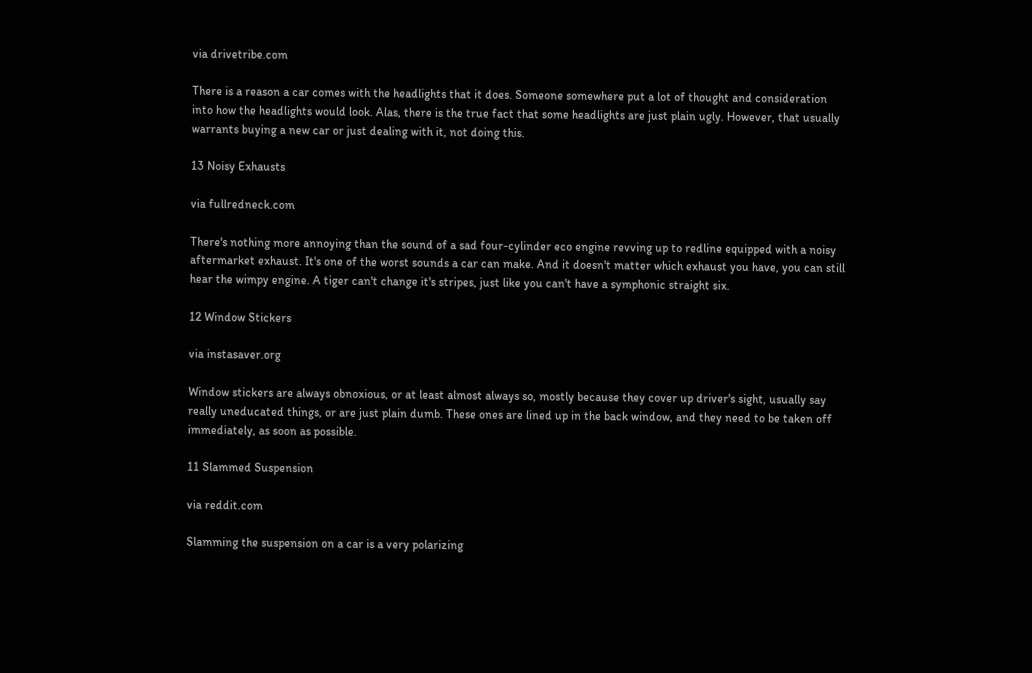via drivetribe.com

There is a reason a car comes with the headlights that it does. Someone somewhere put a lot of thought and consideration into how the headlights would look. Alas, there is the true fact that some headlights are just plain ugly. However, that usually warrants buying a new car or just dealing with it, not doing this.

13 Noisy Exhausts

via fullredneck.com

There's nothing more annoying than the sound of a sad four-cylinder eco engine revving up to redline equipped with a noisy aftermarket exhaust. It's one of the worst sounds a car can make. And it doesn't matter which exhaust you have, you can still hear the wimpy engine. A tiger can't change it's stripes, just like you can't have a symphonic straight six.

12 Window Stickers

via instasaver.org

Window stickers are always obnoxious, or at least almost always so, mostly because they cover up driver's sight, usually say really uneducated things, or are just plain dumb. These ones are lined up in the back window, and they need to be taken off immediately, as soon as possible.

11 Slammed Suspension

via reddit.com

Slamming the suspension on a car is a very polarizing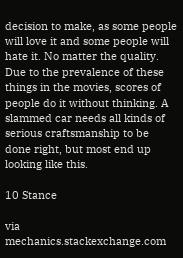decision to make, as some people will love it and some people will hate it. No matter the quality. Due to the prevalence of these things in the movies, scores of people do it without thinking. A slammed car needs all kinds of serious craftsmanship to be done right, but most end up looking like this.

10 Stance

via mechanics.stackexchange.com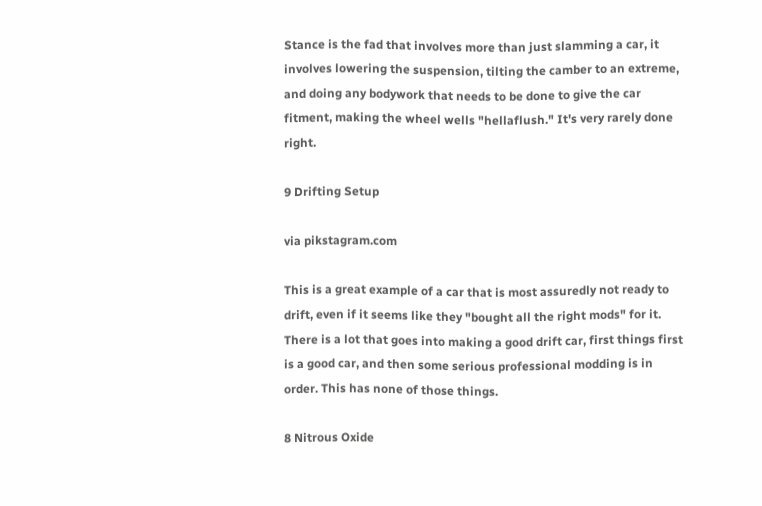Stance is the fad that involves more than just slamming a car, it involves lowering the suspension, tilting the camber to an extreme, and doing any bodywork that needs to be done to give the car fitment, making the wheel wells "hellaflush." It's very rarely done right.

9 Drifting Setup

via pikstagram.com

This is a great example of a car that is most assuredly not ready to drift, even if it seems like they "bought all the right mods" for it. There is a lot that goes into making a good drift car, first things first is a good car, and then some serious professional modding is in order. This has none of those things.

8 Nitrous Oxide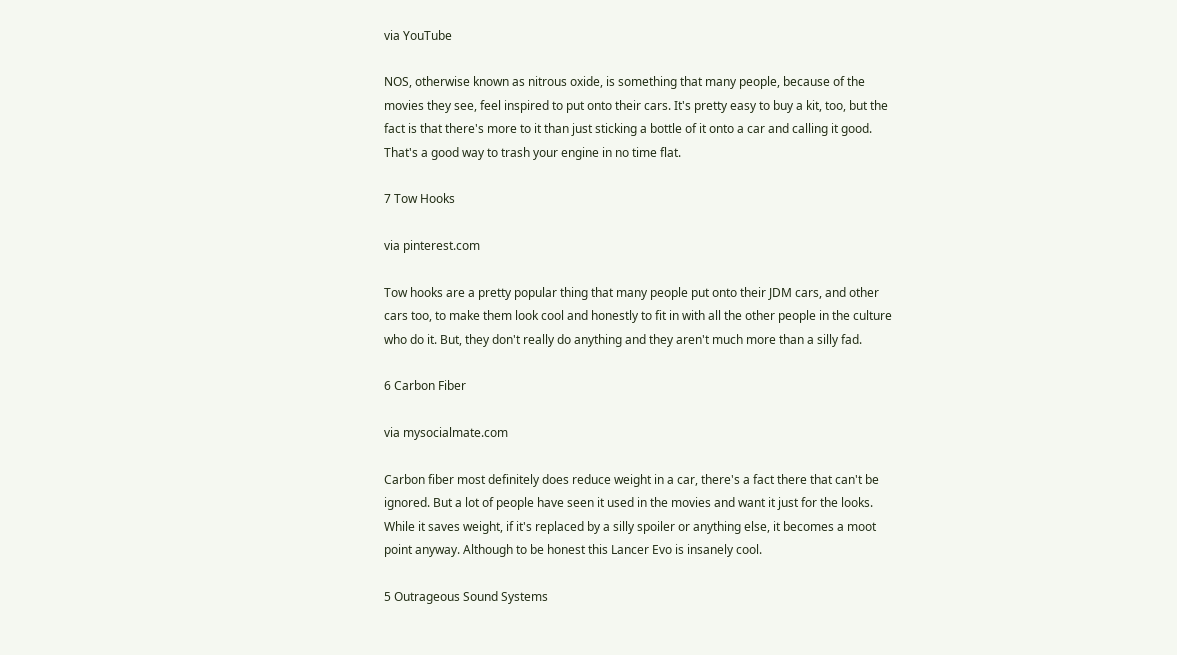via YouTube

NOS, otherwise known as nitrous oxide, is something that many people, because of the movies they see, feel inspired to put onto their cars. It's pretty easy to buy a kit, too, but the fact is that there's more to it than just sticking a bottle of it onto a car and calling it good. That's a good way to trash your engine in no time flat.

7 Tow Hooks

via pinterest.com

Tow hooks are a pretty popular thing that many people put onto their JDM cars, and other cars too, to make them look cool and honestly to fit in with all the other people in the culture who do it. But, they don't really do anything and they aren't much more than a silly fad.

6 Carbon Fiber

via mysocialmate.com

Carbon fiber most definitely does reduce weight in a car, there's a fact there that can't be ignored. But a lot of people have seen it used in the movies and want it just for the looks. While it saves weight, if it's replaced by a silly spoiler or anything else, it becomes a moot point anyway. Although to be honest this Lancer Evo is insanely cool.

5 Outrageous Sound Systems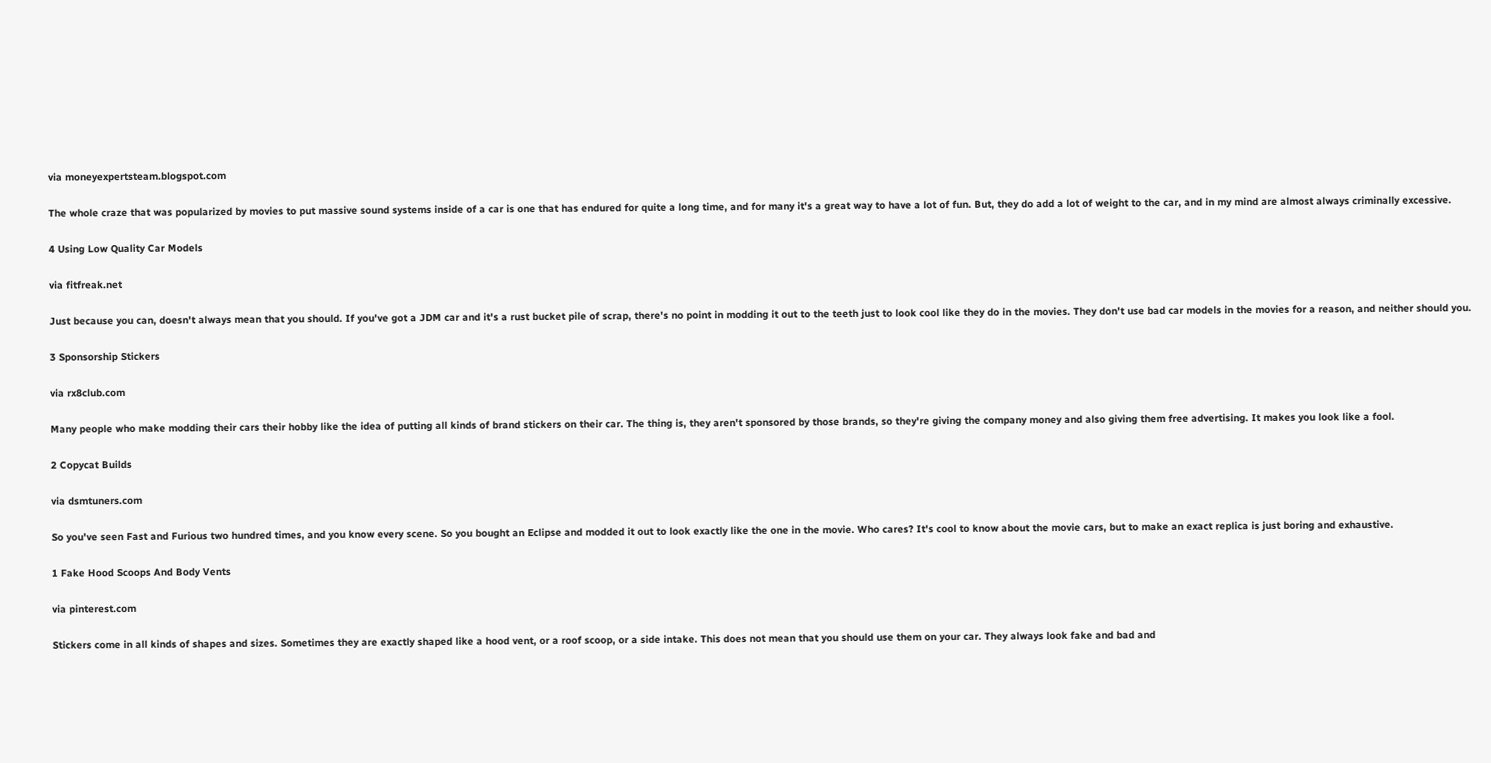via moneyexpertsteam.blogspot.com

The whole craze that was popularized by movies to put massive sound systems inside of a car is one that has endured for quite a long time, and for many it's a great way to have a lot of fun. But, they do add a lot of weight to the car, and in my mind are almost always criminally excessive.

4 Using Low Quality Car Models

via fitfreak.net

Just because you can, doesn't always mean that you should. If you've got a JDM car and it's a rust bucket pile of scrap, there's no point in modding it out to the teeth just to look cool like they do in the movies. They don't use bad car models in the movies for a reason, and neither should you.

3 Sponsorship Stickers

via rx8club.com

Many people who make modding their cars their hobby like the idea of putting all kinds of brand stickers on their car. The thing is, they aren't sponsored by those brands, so they're giving the company money and also giving them free advertising. It makes you look like a fool.

2 Copycat Builds

via dsmtuners.com

So you've seen Fast and Furious two hundred times, and you know every scene. So you bought an Eclipse and modded it out to look exactly like the one in the movie. Who cares? It's cool to know about the movie cars, but to make an exact replica is just boring and exhaustive.

1 Fake Hood Scoops And Body Vents

via pinterest.com

Stickers come in all kinds of shapes and sizes. Sometimes they are exactly shaped like a hood vent, or a roof scoop, or a side intake. This does not mean that you should use them on your car. They always look fake and bad and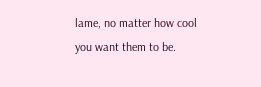lame, no matter how cool you want them to be.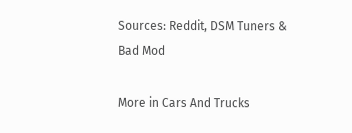Sources: Reddit, DSM Tuners & Bad Mod

More in Cars And Trucks